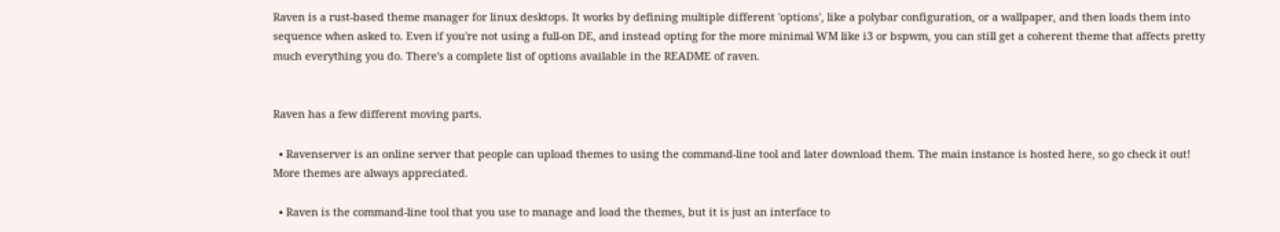Raven is a rust-based theme manager for linux desktops. It works by defining multiple different 'options', like a polybar configuration, or a wallpaper, and then loads them into sequence when asked to. Even if you're not using a full-on DE, and instead opting for the more minimal WM like i3 or bspwm, you can still get a coherent theme that affects pretty much everything you do. There's a complete list of options available in the README of raven.


Raven has a few different moving parts.

  • Ravenserver is an online server that people can upload themes to using the command-line tool and later download them. The main instance is hosted here, so go check it out! More themes are always appreciated.

  • Raven is the command-line tool that you use to manage and load the themes, but it is just an interface to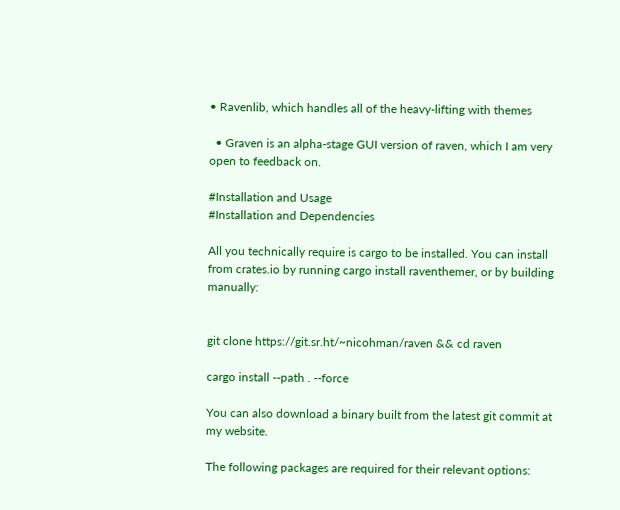• Ravenlib, which handles all of the heavy-lifting with themes

  • Graven is an alpha-stage GUI version of raven, which I am very open to feedback on.

#Installation and Usage
#Installation and Dependencies

All you technically require is cargo to be installed. You can install from crates.io by running cargo install raventhemer, or by building manually:


git clone https://git.sr.ht/~nicohman/raven && cd raven

cargo install --path . --force

You can also download a binary built from the latest git commit at my website.

The following packages are required for their relevant options: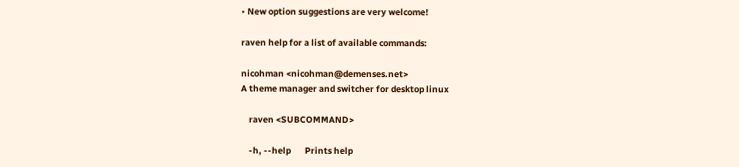• New option suggestions are very welcome!

raven help for a list of available commands:

nicohman <nicohman@demenses.net>
A theme manager and switcher for desktop linux

    raven <SUBCOMMAND>

    -h, --help       Prints help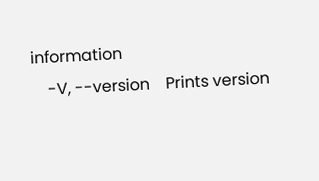information
    -V, --version    Prints version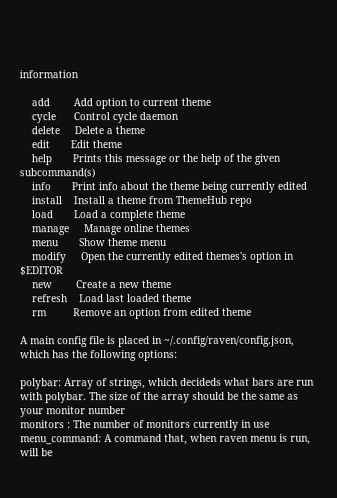information

    add        Add option to current theme
    cycle      Control cycle daemon
    delete     Delete a theme
    edit       Edit theme
    help       Prints this message or the help of the given subcommand(s)
    info       Print info about the theme being currently edited
    install    Install a theme from ThemeHub repo
    load       Load a complete theme
    manage     Manage online themes
    menu       Show theme menu
    modify     Open the currently edited themes's option in $EDITOR
    new        Create a new theme
    refresh    Load last loaded theme
    rm         Remove an option from edited theme

A main config file is placed in ~/.config/raven/config.json, which has the following options:

polybar: Array of strings, which decideds what bars are run with polybar. The size of the array should be the same as your monitor number
monitors : The number of monitors currently in use
menu_command: A command that, when raven menu is run, will be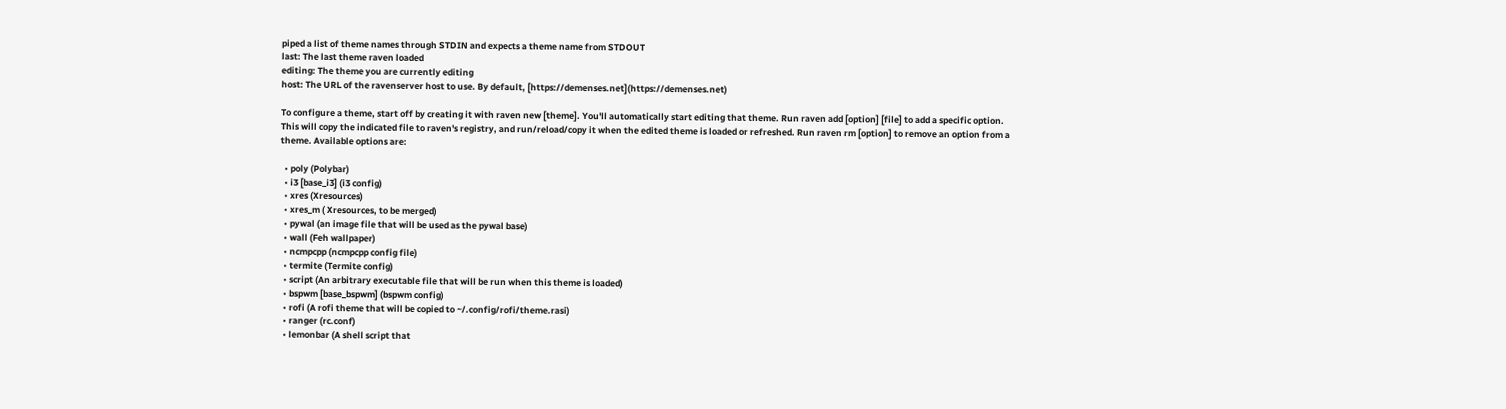piped a list of theme names through STDIN and expects a theme name from STDOUT
last: The last theme raven loaded
editing: The theme you are currently editing
host: The URL of the ravenserver host to use. By default, [https://demenses.net](https://demenses.net)

To configure a theme, start off by creating it with raven new [theme]. You'll automatically start editing that theme. Run raven add [option] [file] to add a specific option. This will copy the indicated file to raven's registry, and run/reload/copy it when the edited theme is loaded or refreshed. Run raven rm [option] to remove an option from a theme. Available options are:

  • poly (Polybar)
  • i3 [base_i3] (i3 config)
  • xres (Xresources)
  • xres_m ( Xresources, to be merged)
  • pywal (an image file that will be used as the pywal base)
  • wall (Feh wallpaper)
  • ncmpcpp (ncmpcpp config file)
  • termite (Termite config)
  • script (An arbitrary executable file that will be run when this theme is loaded)
  • bspwm [base_bspwm] (bspwm config)
  • rofi (A rofi theme that will be copied to ~/.config/rofi/theme.rasi)
  • ranger (rc.conf)
  • lemonbar (A shell script that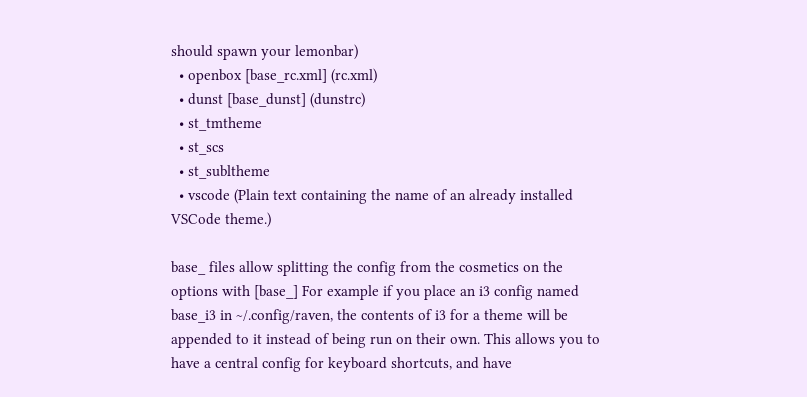should spawn your lemonbar)
  • openbox [base_rc.xml] (rc.xml)
  • dunst [base_dunst] (dunstrc)
  • st_tmtheme
  • st_scs
  • st_subltheme
  • vscode (Plain text containing the name of an already installed VSCode theme.)

base_ files allow splitting the config from the cosmetics on the options with [base_] For example if you place an i3 config named base_i3 in ~/.config/raven, the contents of i3 for a theme will be appended to it instead of being run on their own. This allows you to have a central config for keyboard shortcuts, and have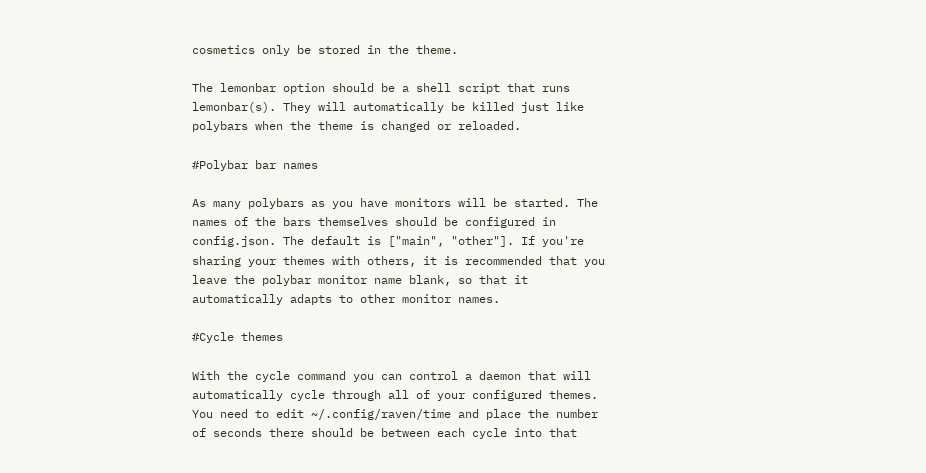cosmetics only be stored in the theme.

The lemonbar option should be a shell script that runs lemonbar(s). They will automatically be killed just like polybars when the theme is changed or reloaded.

#Polybar bar names

As many polybars as you have monitors will be started. The names of the bars themselves should be configured in config.json. The default is ["main", "other"]. If you're sharing your themes with others, it is recommended that you leave the polybar monitor name blank, so that it automatically adapts to other monitor names.

#Cycle themes

With the cycle command you can control a daemon that will automatically cycle through all of your configured themes. You need to edit ~/.config/raven/time and place the number of seconds there should be between each cycle into that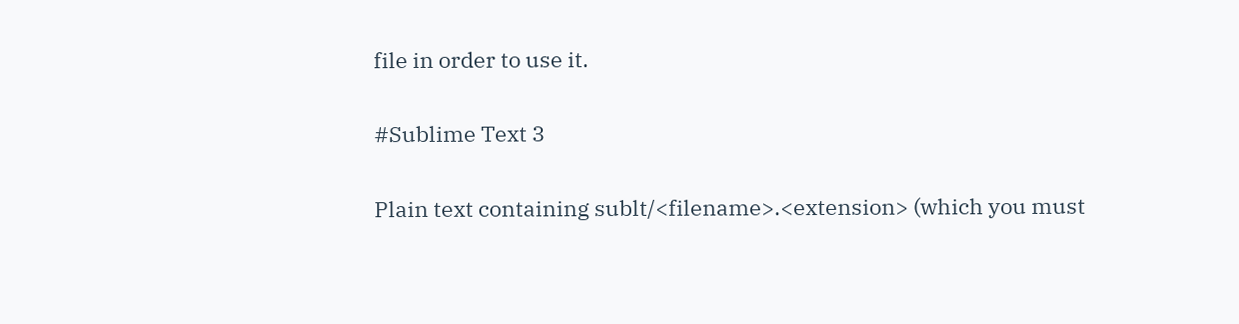file in order to use it.

#Sublime Text 3

Plain text containing sublt/<filename>.<extension> (which you must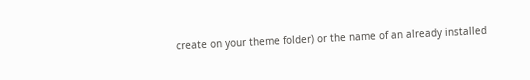create on your theme folder) or the name of an already installed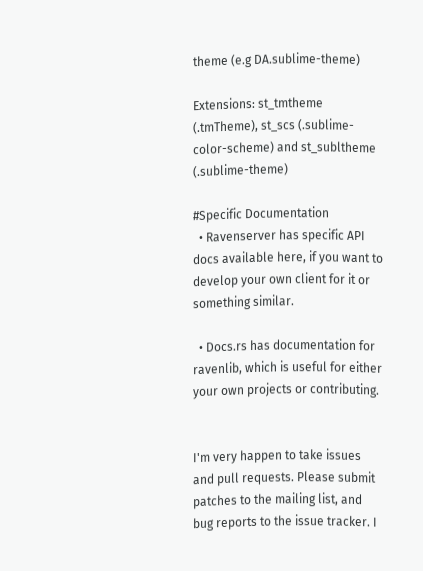theme (e.g DA.sublime-theme)

Extensions: st_tmtheme (.tmTheme), st_scs (.sublime-color-scheme) and st_subltheme (.sublime-theme)

#Specific Documentation
  • Ravenserver has specific API docs available here, if you want to develop your own client for it or something similar.

  • Docs.rs has documentation for ravenlib, which is useful for either your own projects or contributing.


I'm very happen to take issues and pull requests. Please submit patches to the mailing list, and bug reports to the issue tracker. I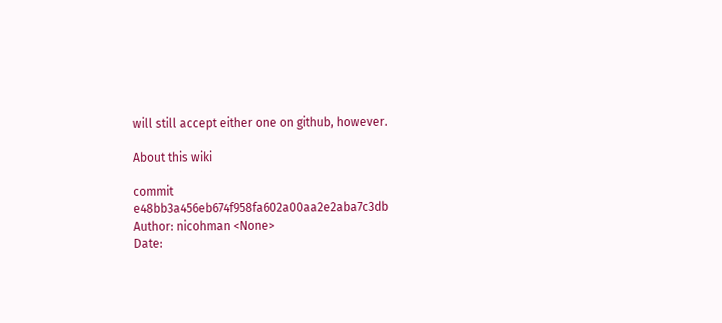will still accept either one on github, however.

About this wiki

commit e48bb3a456eb674f958fa602a00aa2e2aba7c3db
Author: nicohman <None>
Date: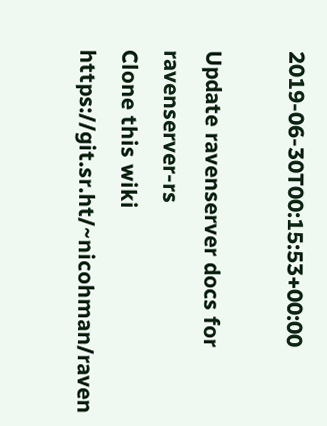2019-06-30T00:15:53+00:00

Update ravenserver docs for ravenserver-rs
Clone this wiki
https://git.sr.ht/~nicohman/raven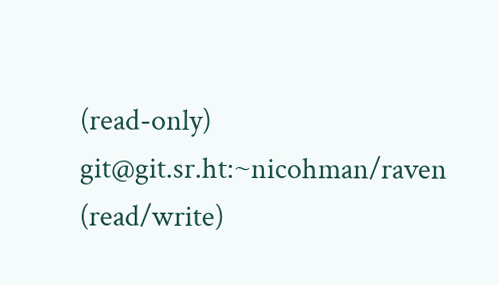(read-only)
git@git.sr.ht:~nicohman/raven (read/write)